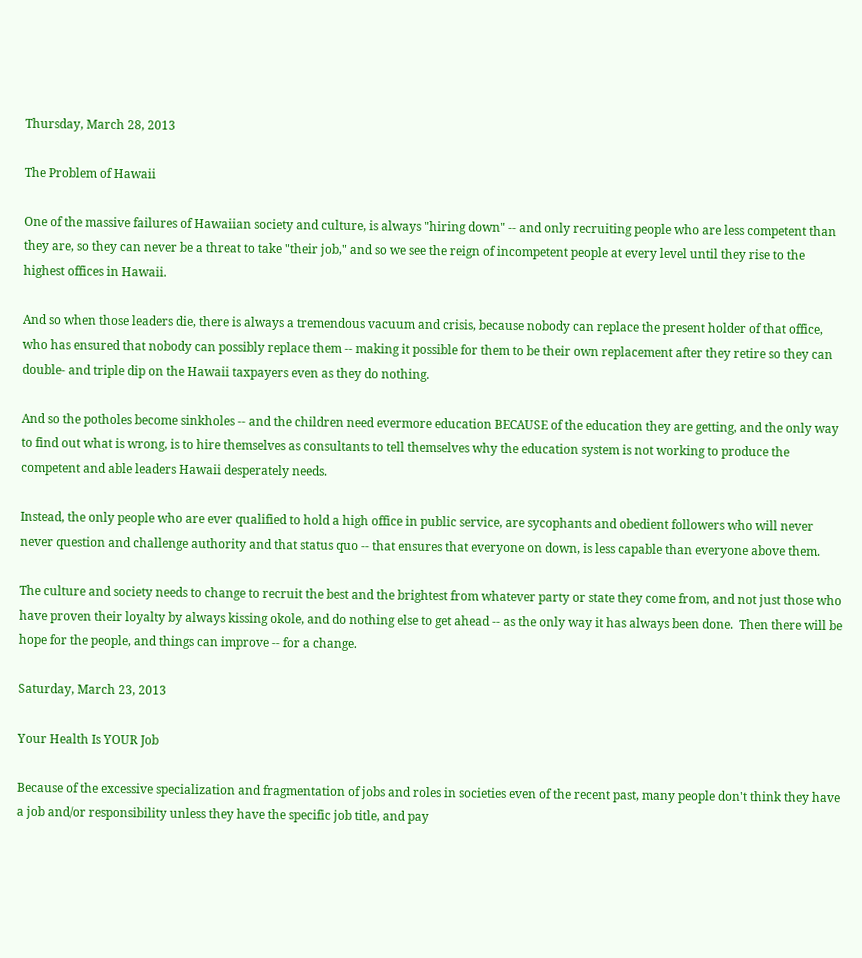Thursday, March 28, 2013

The Problem of Hawaii

One of the massive failures of Hawaiian society and culture, is always "hiring down" -- and only recruiting people who are less competent than they are, so they can never be a threat to take "their job," and so we see the reign of incompetent people at every level until they rise to the highest offices in Hawaii.

And so when those leaders die, there is always a tremendous vacuum and crisis, because nobody can replace the present holder of that office, who has ensured that nobody can possibly replace them -- making it possible for them to be their own replacement after they retire so they can double- and triple dip on the Hawaii taxpayers even as they do nothing.

And so the potholes become sinkholes -- and the children need evermore education BECAUSE of the education they are getting, and the only way to find out what is wrong, is to hire themselves as consultants to tell themselves why the education system is not working to produce the competent and able leaders Hawaii desperately needs.

Instead, the only people who are ever qualified to hold a high office in public service, are sycophants and obedient followers who will never never question and challenge authority and that status quo -- that ensures that everyone on down, is less capable than everyone above them.

The culture and society needs to change to recruit the best and the brightest from whatever party or state they come from, and not just those who have proven their loyalty by always kissing okole, and do nothing else to get ahead -- as the only way it has always been done.  Then there will be hope for the people, and things can improve -- for a change.

Saturday, March 23, 2013

Your Health Is YOUR Job

Because of the excessive specialization and fragmentation of jobs and roles in societies even of the recent past, many people don't think they have a job and/or responsibility unless they have the specific job title, and pay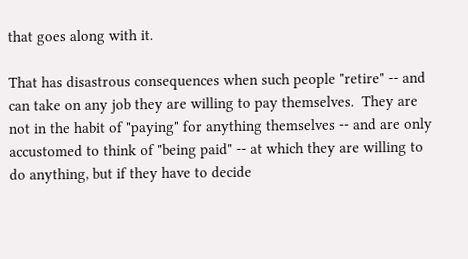that goes along with it.

That has disastrous consequences when such people "retire" -- and can take on any job they are willing to pay themselves.  They are not in the habit of "paying" for anything themselves -- and are only accustomed to think of "being paid" -- at which they are willing to do anything, but if they have to decide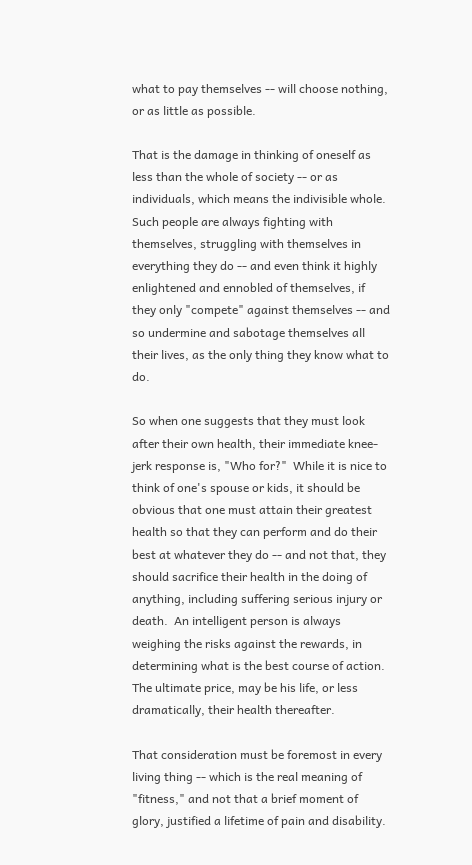what to pay themselves -- will choose nothing, or as little as possible.

That is the damage in thinking of oneself as less than the whole of society -- or as individuals, which means the indivisible whole.  Such people are always fighting with themselves, struggling with themselves in everything they do -- and even think it highly enlightened and ennobled of themselves, if they only "compete" against themselves -- and so undermine and sabotage themselves all their lives, as the only thing they know what to do.

So when one suggests that they must look after their own health, their immediate knee-jerk response is, "Who for?"  While it is nice to think of one's spouse or kids, it should be obvious that one must attain their greatest health so that they can perform and do their best at whatever they do -- and not that, they should sacrifice their health in the doing of anything, including suffering serious injury or death.  An intelligent person is always weighing the risks against the rewards, in determining what is the best course of action.  The ultimate price, may be his life, or less dramatically, their health thereafter.

That consideration must be foremost in every living thing -- which is the real meaning of "fitness," and not that a brief moment of glory, justified a lifetime of pain and disability.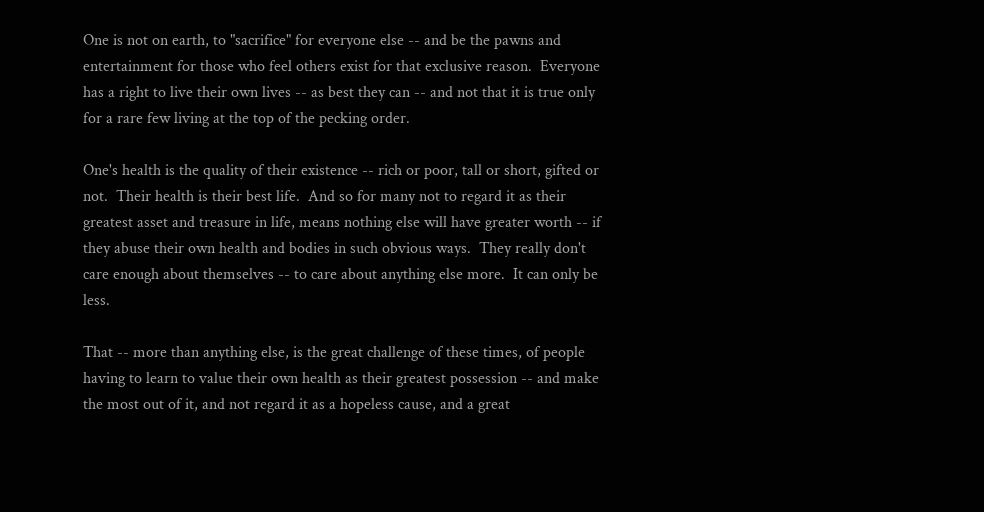One is not on earth, to "sacrifice" for everyone else -- and be the pawns and entertainment for those who feel others exist for that exclusive reason.  Everyone has a right to live their own lives -- as best they can -- and not that it is true only for a rare few living at the top of the pecking order.

One's health is the quality of their existence -- rich or poor, tall or short, gifted or not.  Their health is their best life.  And so for many not to regard it as their greatest asset and treasure in life, means nothing else will have greater worth -- if they abuse their own health and bodies in such obvious ways.  They really don't care enough about themselves -- to care about anything else more.  It can only be less.

That -- more than anything else, is the great challenge of these times, of people having to learn to value their own health as their greatest possession -- and make the most out of it, and not regard it as a hopeless cause, and a great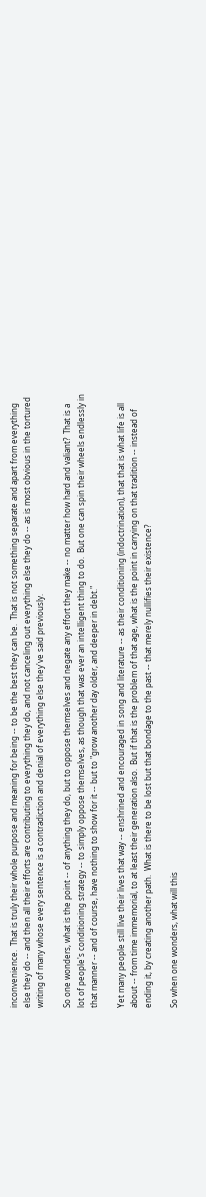inconvenience.  That is truly their whole purpose and meaning for being -- to be the best they can be.  That is not something separate and apart from everything else they do -- and then all their efforts are contributing to everything they do, and not canceling out everything else they do -- as is most obvious in the tortured writing of many whose every sentence is a contradiction and denial of everything else they've said previously.

So one wonders, what is the point -- of anything they do, but to oppose themselves and negate any effort they make -- no matter how hard and valiant?  That is a lot of people's conditioning strategy -- to simply oppose themselves, as though that was ever an intelligent thing to do.  But one can spin their wheels endlessly in that manner -- and of course, have nothing to show for it -- but to "grow another day older, and deeper in debt."

Yet many people still live their lives that way -- enshrined and encouraged in song and literature -- as their conditioning (indoctrination), that that is what life is all about -- from time immemorial, to at least their generation also.  But if that is the problem of that age, what is the point in carrying on that tradition -- instead of ending it, by creating another path.  What is there to be lost but that bondage to the past -- that merely nullifies their existence?

So when one wonders, what will this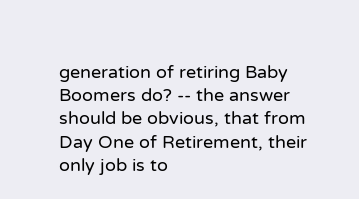generation of retiring Baby Boomers do? -- the answer should be obvious, that from Day One of Retirement, their only job is to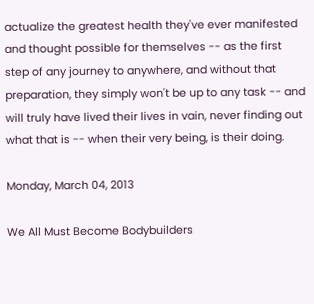actualize the greatest health they've ever manifested and thought possible for themselves -- as the first step of any journey to anywhere, and without that preparation, they simply won't be up to any task -- and will truly have lived their lives in vain, never finding out what that is -- when their very being, is their doing.

Monday, March 04, 2013

We All Must Become Bodybuilders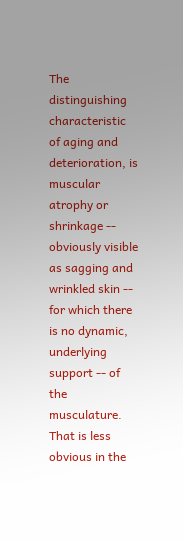The distinguishing characteristic of aging and deterioration, is muscular atrophy or shrinkage -- obviously visible as sagging and wrinkled skin -- for which there is no dynamic, underlying support -- of the musculature.  That is less obvious in the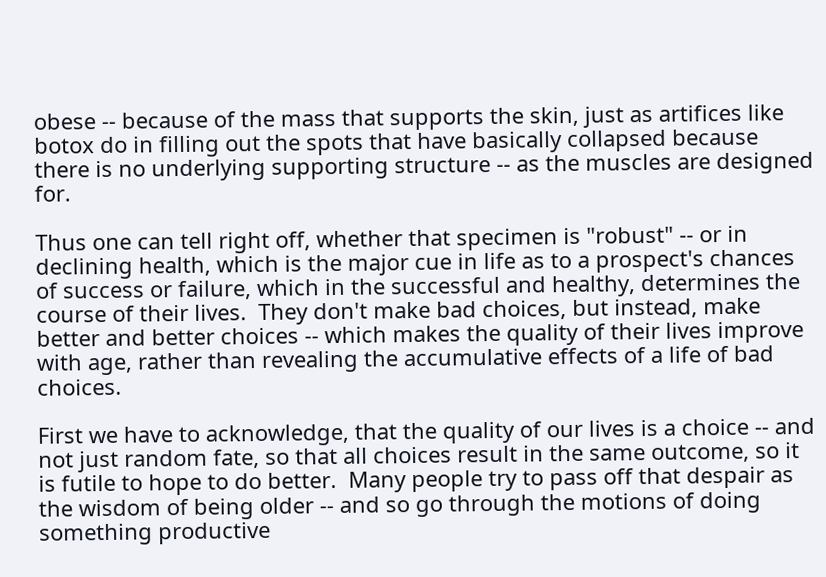obese -- because of the mass that supports the skin, just as artifices like botox do in filling out the spots that have basically collapsed because there is no underlying supporting structure -- as the muscles are designed for.

Thus one can tell right off, whether that specimen is "robust" -- or in declining health, which is the major cue in life as to a prospect's chances of success or failure, which in the successful and healthy, determines the course of their lives.  They don't make bad choices, but instead, make better and better choices -- which makes the quality of their lives improve with age, rather than revealing the accumulative effects of a life of bad choices.

First we have to acknowledge, that the quality of our lives is a choice -- and not just random fate, so that all choices result in the same outcome, so it is futile to hope to do better.  Many people try to pass off that despair as the wisdom of being older -- and so go through the motions of doing something productive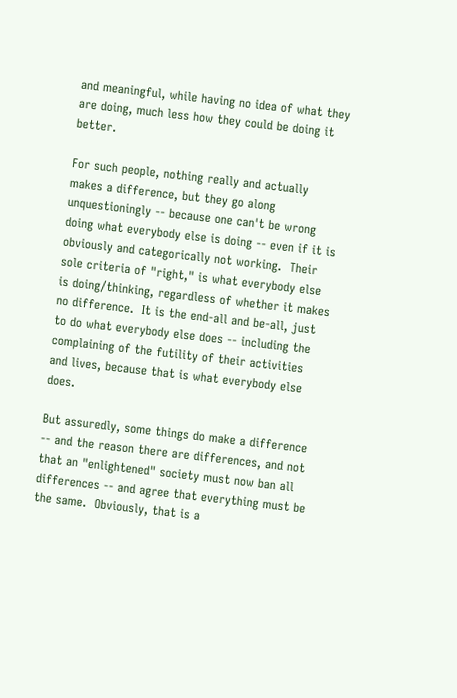and meaningful, while having no idea of what they are doing, much less how they could be doing it better.

For such people, nothing really and actually makes a difference, but they go along unquestioningly -- because one can't be wrong doing what everybody else is doing -- even if it is obviously and categorically not working.  Their sole criteria of "right," is what everybody else is doing/thinking, regardless of whether it makes no difference.  It is the end-all and be-all, just to do what everybody else does -- including the complaining of the futility of their activities and lives, because that is what everybody else does.

But assuredly, some things do make a difference -- and the reason there are differences, and not that an "enlightened" society must now ban all differences -- and agree that everything must be the same.  Obviously, that is a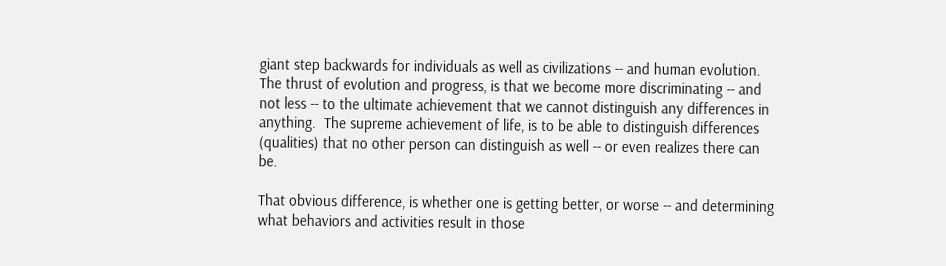giant step backwards for individuals as well as civilizations -- and human evolution.  The thrust of evolution and progress, is that we become more discriminating -- and not less -- to the ultimate achievement that we cannot distinguish any differences in anything.  The supreme achievement of life, is to be able to distinguish differences (qualities) that no other person can distinguish as well -- or even realizes there can be.

That obvious difference, is whether one is getting better, or worse -- and determining what behaviors and activities result in those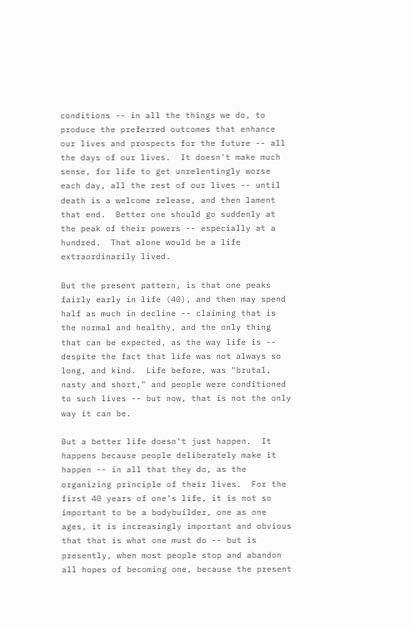conditions -- in all the things we do, to produce the preferred outcomes that enhance our lives and prospects for the future -- all the days of our lives.  It doesn't make much sense, for life to get unrelentingly worse each day, all the rest of our lives -- until death is a welcome release, and then lament that end.  Better one should go suddenly at the peak of their powers -- especially at a hundred.  That alone would be a life extraordinarily lived.

But the present pattern, is that one peaks fairly early in life (40), and then may spend half as much in decline -- claiming that is the normal and healthy, and the only thing that can be expected, as the way life is -- despite the fact that life was not always so long, and kind.  Life before, was "brutal, nasty and short," and people were conditioned to such lives -- but now, that is not the only way it can be.

But a better life doesn't just happen.  It happens because people deliberately make it happen -- in all that they do, as the organizing principle of their lives.  For the first 40 years of one's life, it is not so  important to be a bodybuilder, one as one ages, it is increasingly important and obvious that that is what one must do -- but is presently, when most people stop and abandon all hopes of becoming one, because the present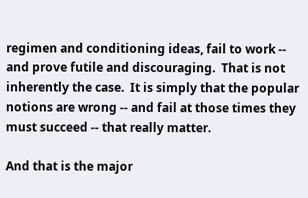regimen and conditioning ideas, fail to work -- and prove futile and discouraging.  That is not inherently the case.  It is simply that the popular notions are wrong -- and fail at those times they must succeed -- that really matter.

And that is the major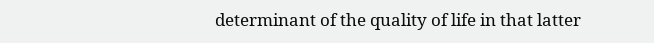determinant of the quality of life in that latter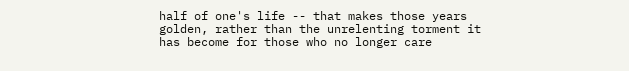half of one's life -- that makes those years golden, rather than the unrelenting torment it has become for those who no longer care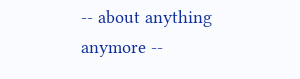-- about anything anymore --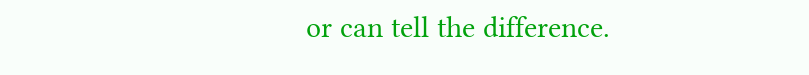or can tell the difference.